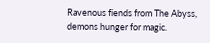Ravenous fiends from The Abyss, demons hunger for magic.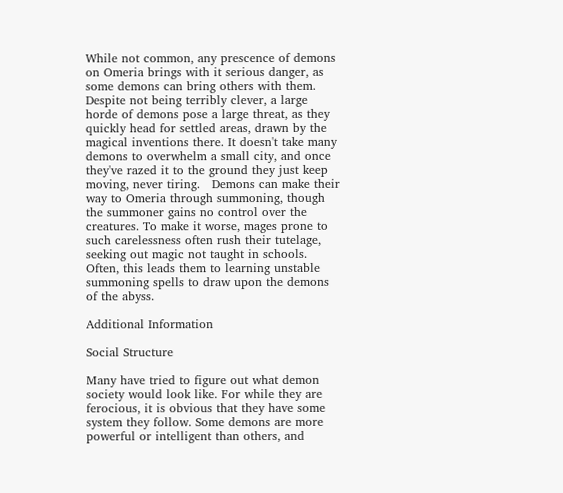While not common, any prescence of demons on Omeria brings with it serious danger, as some demons can bring others with them. Despite not being terribly clever, a large horde of demons pose a large threat, as they quickly head for settled areas, drawn by the magical inventions there. It doesn't take many demons to overwhelm a small city, and once they've razed it to the ground they just keep moving, never tiring.   Demons can make their way to Omeria through summoning, though the summoner gains no control over the creatures. To make it worse, mages prone to such carelessness often rush their tutelage, seeking out magic not taught in schools. Often, this leads them to learning unstable summoning spells to draw upon the demons of the abyss.

Additional Information

Social Structure

Many have tried to figure out what demon society would look like. For while they are ferocious, it is obvious that they have some system they follow. Some demons are more powerful or intelligent than others, and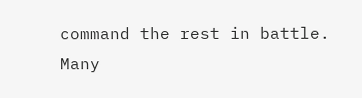command the rest in battle. Many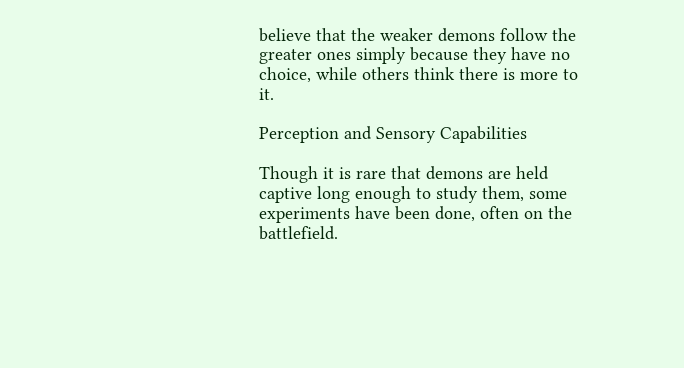believe that the weaker demons follow the greater ones simply because they have no choice, while others think there is more to it.

Perception and Sensory Capabilities

Though it is rare that demons are held captive long enough to study them, some experiments have been done, often on the battlefield.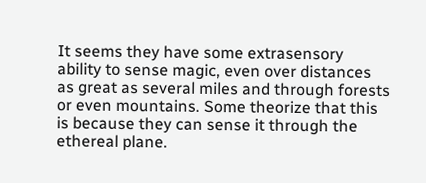It seems they have some extrasensory ability to sense magic, even over distances as great as several miles and through forests or even mountains. Some theorize that this is because they can sense it through the ethereal plane.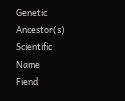Genetic Ancestor(s)
Scientific Name
Fiend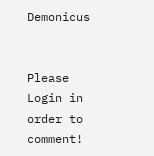Demonicus


Please Login in order to comment!